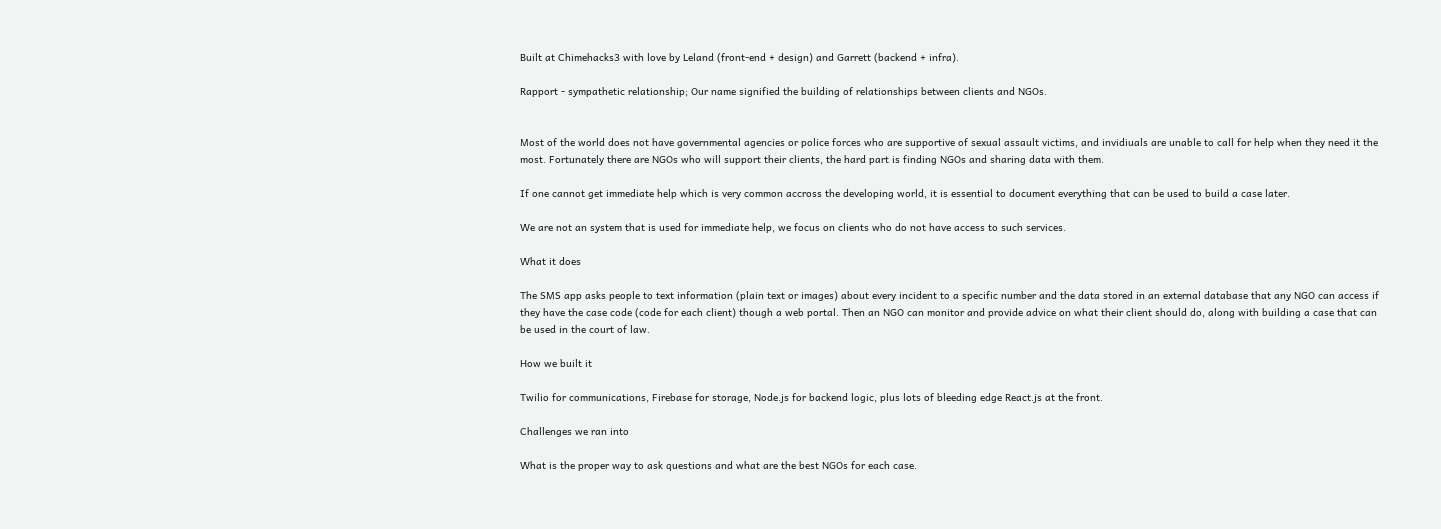Built at Chimehacks3 with love by Leland (front-end + design) and Garrett (backend + infra).

Rapport - sympathetic relationship; Our name signified the building of relationships between clients and NGOs.


Most of the world does not have governmental agencies or police forces who are supportive of sexual assault victims, and invidiuals are unable to call for help when they need it the most. Fortunately there are NGOs who will support their clients, the hard part is finding NGOs and sharing data with them.

If one cannot get immediate help which is very common accross the developing world, it is essential to document everything that can be used to build a case later.

We are not an system that is used for immediate help, we focus on clients who do not have access to such services.

What it does

The SMS app asks people to text information (plain text or images) about every incident to a specific number and the data stored in an external database that any NGO can access if they have the case code (code for each client) though a web portal. Then an NGO can monitor and provide advice on what their client should do, along with building a case that can be used in the court of law.

How we built it

Twilio for communications, Firebase for storage, Node.js for backend logic, plus lots of bleeding edge React.js at the front.

Challenges we ran into

What is the proper way to ask questions and what are the best NGOs for each case.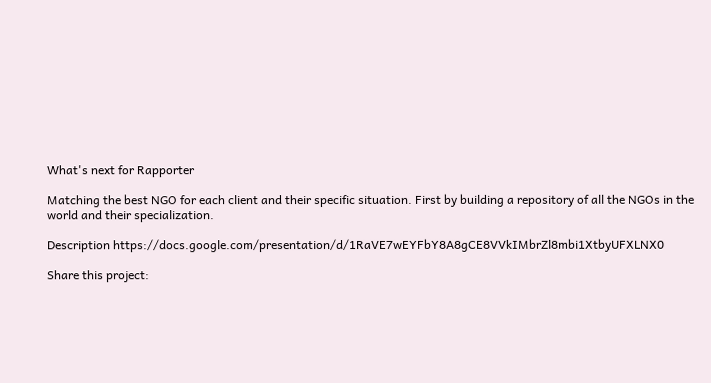What's next for Rapporter

Matching the best NGO for each client and their specific situation. First by building a repository of all the NGOs in the world and their specialization.

Description https://docs.google.com/presentation/d/1RaVE7wEYFbY8A8gCE8VVkIMbrZl8mbi1XtbyUFXLNX0

Share this project: